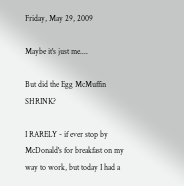Friday, May 29, 2009

Maybe it's just me....

But did the Egg McMuffin SHRINK?

I RARELY - if ever stop by McDonald's for breakfast on my way to work, but today I had a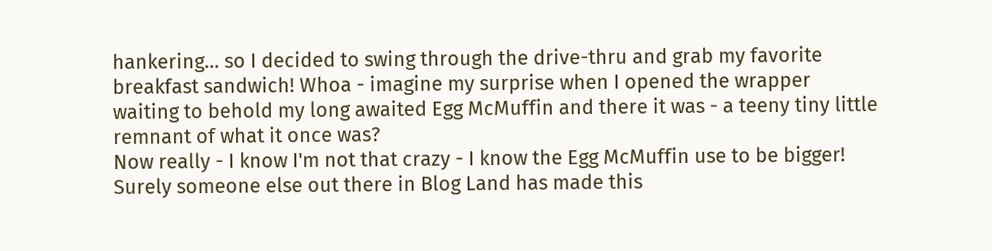hankering... so I decided to swing through the drive-thru and grab my favorite breakfast sandwich! Whoa - imagine my surprise when I opened the wrapper waiting to behold my long awaited Egg McMuffin and there it was - a teeny tiny little remnant of what it once was?
Now really - I know I'm not that crazy - I know the Egg McMuffin use to be bigger! Surely someone else out there in Blog Land has made this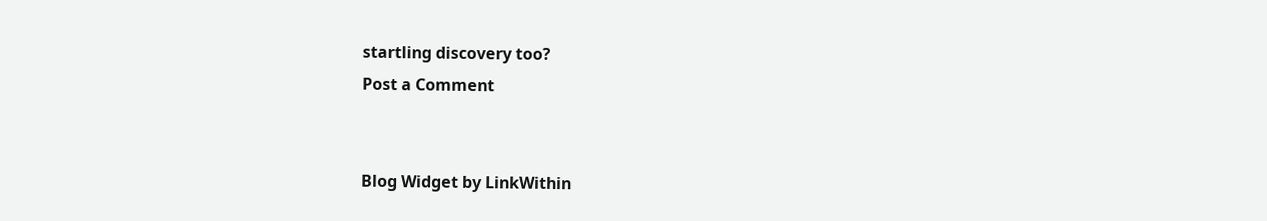startling discovery too?
Post a Comment


Blog Widget by LinkWithin